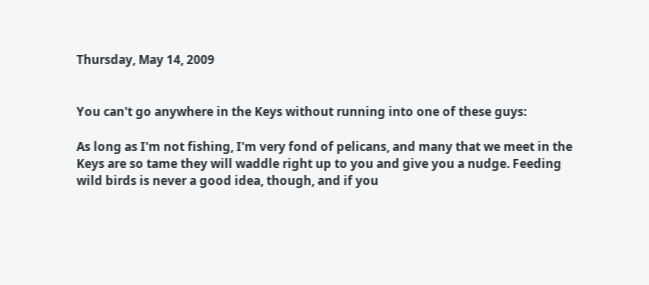Thursday, May 14, 2009


You can't go anywhere in the Keys without running into one of these guys:

As long as I'm not fishing, I'm very fond of pelicans, and many that we meet in the Keys are so tame they will waddle right up to you and give you a nudge. Feeding wild birds is never a good idea, though, and if you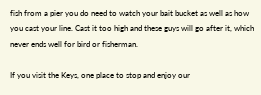fish from a pier you do need to watch your bait bucket as well as how you cast your line. Cast it too high and these guys will go after it, which never ends well for bird or fisherman.

If you visit the Keys, one place to stop and enjoy our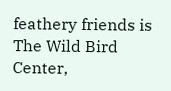feathery friends is The Wild Bird Center,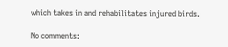which takes in and rehabilitates injured birds.

No comments: